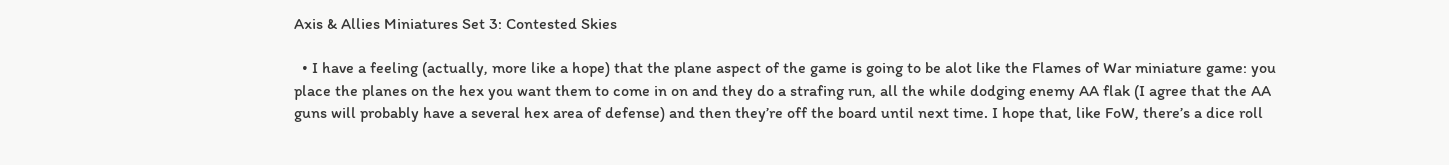Axis & Allies Miniatures Set 3: Contested Skies

  • I have a feeling (actually, more like a hope) that the plane aspect of the game is going to be alot like the Flames of War miniature game: you place the planes on the hex you want them to come in on and they do a strafing run, all the while dodging enemy AA flak (I agree that the AA guns will probably have a several hex area of defense) and then they’re off the board until next time. I hope that, like FoW, there’s a dice roll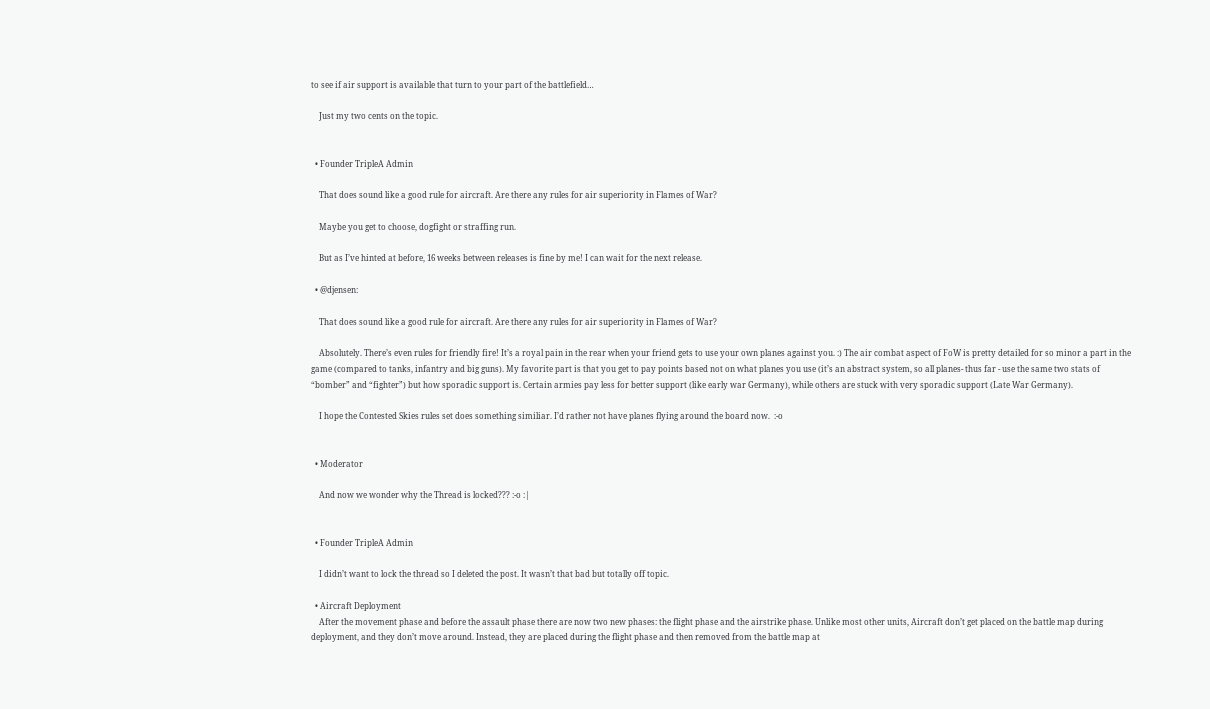to see if air support is available that turn to your part of the battlefield…

    Just my two cents on the topic.


  • Founder TripleA Admin

    That does sound like a good rule for aircraft. Are there any rules for air superiority in Flames of War?

    Maybe you get to choose, dogfight or straffing run.

    But as I’ve hinted at before, 16 weeks between releases is fine by me! I can wait for the next release.

  • @djensen:

    That does sound like a good rule for aircraft. Are there any rules for air superiority in Flames of War?

    Absolutely. There’s even rules for friendly fire! It’s a royal pain in the rear when your friend gets to use your own planes against you. :) The air combat aspect of FoW is pretty detailed for so minor a part in the game (compared to tanks, infantry and big guns). My favorite part is that you get to pay points based not on what planes you use (it’s an abstract system, so all planes- thus far - use the same two stats of “bomber” and “fighter”) but how sporadic support is. Certain armies pay less for better support (like early war Germany), while others are stuck with very sporadic support (Late War Germany).

    I hope the Contested Skies rules set does something similiar. I’d rather not have planes flying around the board now.  :-o


  • Moderator

    And now we wonder why the Thread is locked??? :-o :|


  • Founder TripleA Admin

    I didn’t want to lock the thread so I deleted the post. It wasn’t that bad but totally off topic.

  • Aircraft Deployment
    After the movement phase and before the assault phase there are now two new phases: the flight phase and the airstrike phase. Unlike most other units, Aircraft don’t get placed on the battle map during deployment, and they don’t move around. Instead, they are placed during the flight phase and then removed from the battle map at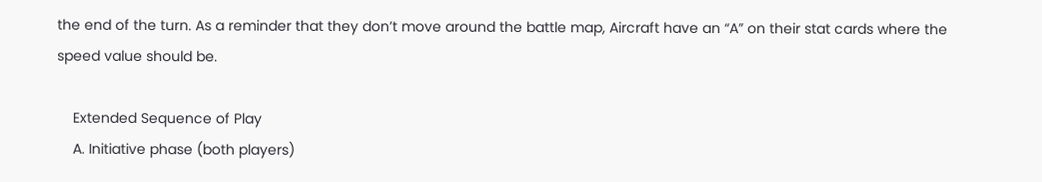the end of the turn. As a reminder that they don’t move around the battle map, Aircraft have an “A” on their stat cards where the speed value should be.

    Extended Sequence of Play
    A. Initiative phase (both players)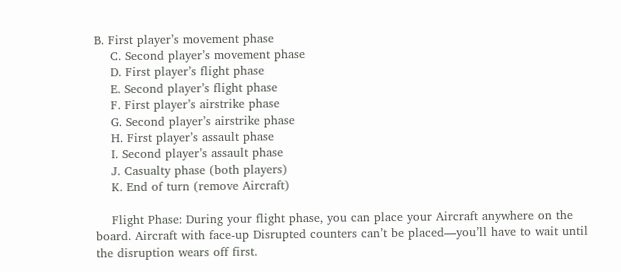B. First player’s movement phase
    C. Second player’s movement phase
    D. First player’s flight phase
    E. Second player’s flight phase
    F. First player’s airstrike phase
    G. Second player’s airstrike phase
    H. First player’s assault phase
    I. Second player’s assault phase
    J. Casualty phase (both players)
    K. End of turn (remove Aircraft)

    Flight Phase: During your flight phase, you can place your Aircraft anywhere on the board. Aircraft with face-up Disrupted counters can’t be placed—you’ll have to wait until the disruption wears off first.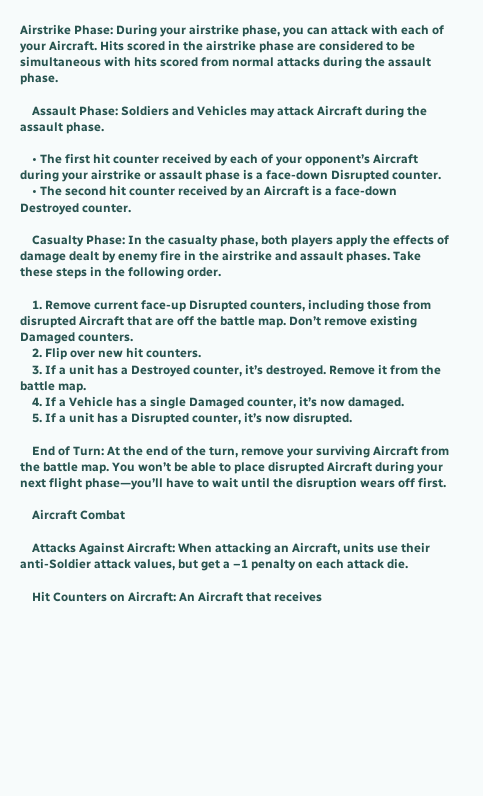Airstrike Phase: During your airstrike phase, you can attack with each of your Aircraft. Hits scored in the airstrike phase are considered to be simultaneous with hits scored from normal attacks during the assault phase.

    Assault Phase: Soldiers and Vehicles may attack Aircraft during the assault phase.

    • The first hit counter received by each of your opponent’s Aircraft during your airstrike or assault phase is a face-down Disrupted counter.
    • The second hit counter received by an Aircraft is a face-down Destroyed counter.

    Casualty Phase: In the casualty phase, both players apply the effects of damage dealt by enemy fire in the airstrike and assault phases. Take these steps in the following order.

    1. Remove current face-up Disrupted counters, including those from disrupted Aircraft that are off the battle map. Don’t remove existing Damaged counters.
    2. Flip over new hit counters.
    3. If a unit has a Destroyed counter, it’s destroyed. Remove it from the battle map.
    4. If a Vehicle has a single Damaged counter, it’s now damaged.
    5. If a unit has a Disrupted counter, it’s now disrupted.

    End of Turn: At the end of the turn, remove your surviving Aircraft from the battle map. You won’t be able to place disrupted Aircraft during your next flight phase—you’ll have to wait until the disruption wears off first.

    Aircraft Combat

    Attacks Against Aircraft: When attacking an Aircraft, units use their anti-Soldier attack values, but get a –1 penalty on each attack die.

    Hit Counters on Aircraft: An Aircraft that receives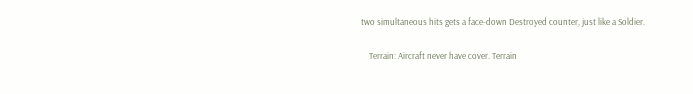two simultaneous hits gets a face-down Destroyed counter, just like a Soldier.

    Terrain: Aircraft never have cover. Terrain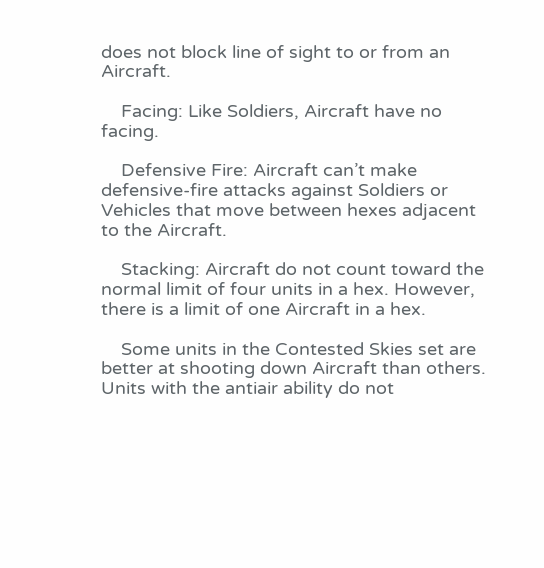does not block line of sight to or from an Aircraft.

    Facing: Like Soldiers, Aircraft have no facing.

    Defensive Fire: Aircraft can’t make defensive-fire attacks against Soldiers or Vehicles that move between hexes adjacent to the Aircraft.

    Stacking: Aircraft do not count toward the normal limit of four units in a hex. However, there is a limit of one Aircraft in a hex.

    Some units in the Contested Skies set are better at shooting down Aircraft than others. Units with the antiair ability do not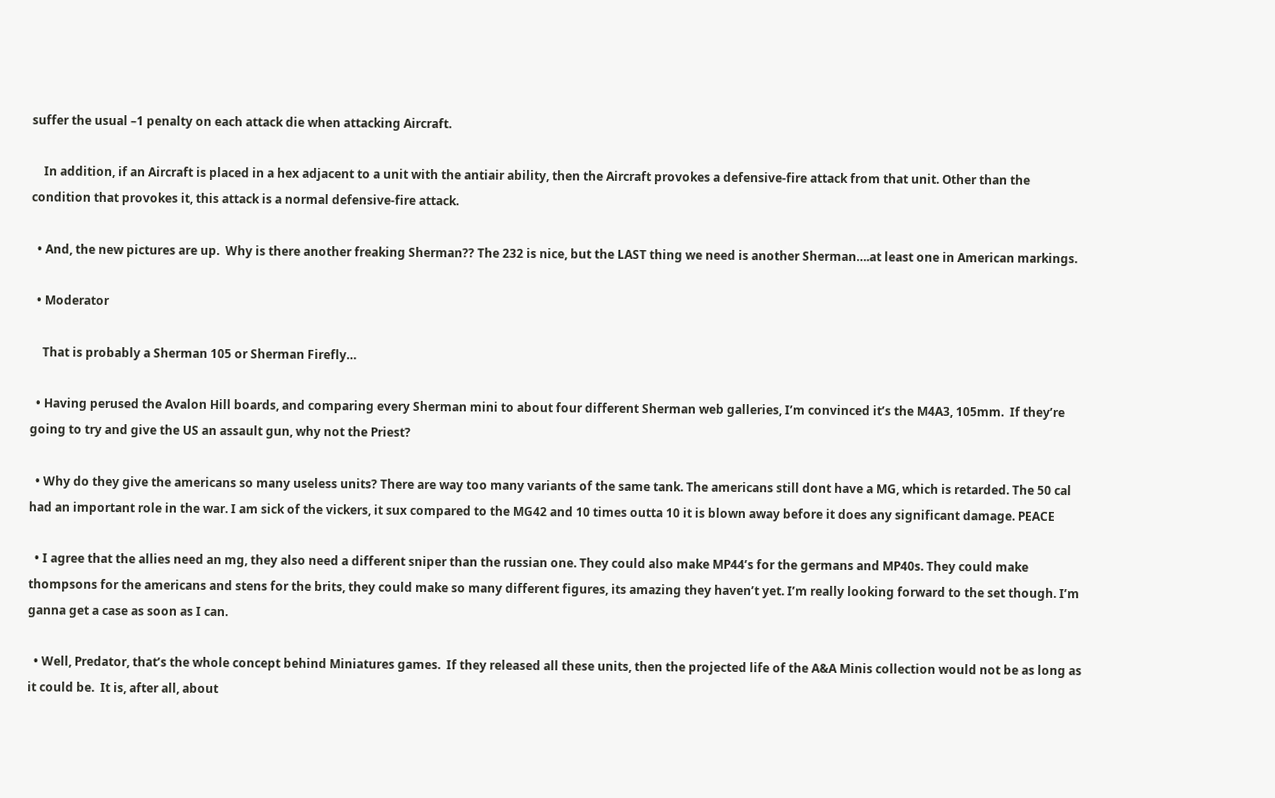suffer the usual –1 penalty on each attack die when attacking Aircraft.

    In addition, if an Aircraft is placed in a hex adjacent to a unit with the antiair ability, then the Aircraft provokes a defensive-fire attack from that unit. Other than the condition that provokes it, this attack is a normal defensive-fire attack.

  • And, the new pictures are up.  Why is there another freaking Sherman?? The 232 is nice, but the LAST thing we need is another Sherman….at least one in American markings.

  • Moderator

    That is probably a Sherman 105 or Sherman Firefly…

  • Having perused the Avalon Hill boards, and comparing every Sherman mini to about four different Sherman web galleries, I’m convinced it’s the M4A3, 105mm.  If they’re going to try and give the US an assault gun, why not the Priest?

  • Why do they give the americans so many useless units? There are way too many variants of the same tank. The americans still dont have a MG, which is retarded. The 50 cal had an important role in the war. I am sick of the vickers, it sux compared to the MG42 and 10 times outta 10 it is blown away before it does any significant damage. PEACE

  • I agree that the allies need an mg, they also need a different sniper than the russian one. They could also make MP44’s for the germans and MP40s. They could make thompsons for the americans and stens for the brits, they could make so many different figures, its amazing they haven’t yet. I’m really looking forward to the set though. I’m ganna get a case as soon as I can.

  • Well, Predator, that’s the whole concept behind Miniatures games.  If they released all these units, then the projected life of the A&A Minis collection would not be as long as it could be.  It is, after all, about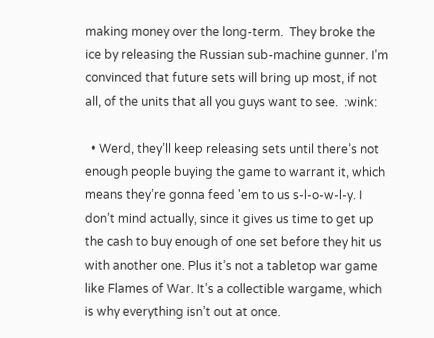making money over the long-term.  They broke the ice by releasing the Russian sub-machine gunner. I’m convinced that future sets will bring up most, if not all, of the units that all you guys want to see.  :wink:

  • Werd, they’ll keep releasing sets until there’s not enough people buying the game to warrant it, which means they’re gonna feed 'em to us s-l-o-w-l-y. I don’t mind actually, since it gives us time to get up the cash to buy enough of one set before they hit us with another one. Plus it’s not a tabletop war game like Flames of War. It’s a collectible wargame, which is why everything isn’t out at once.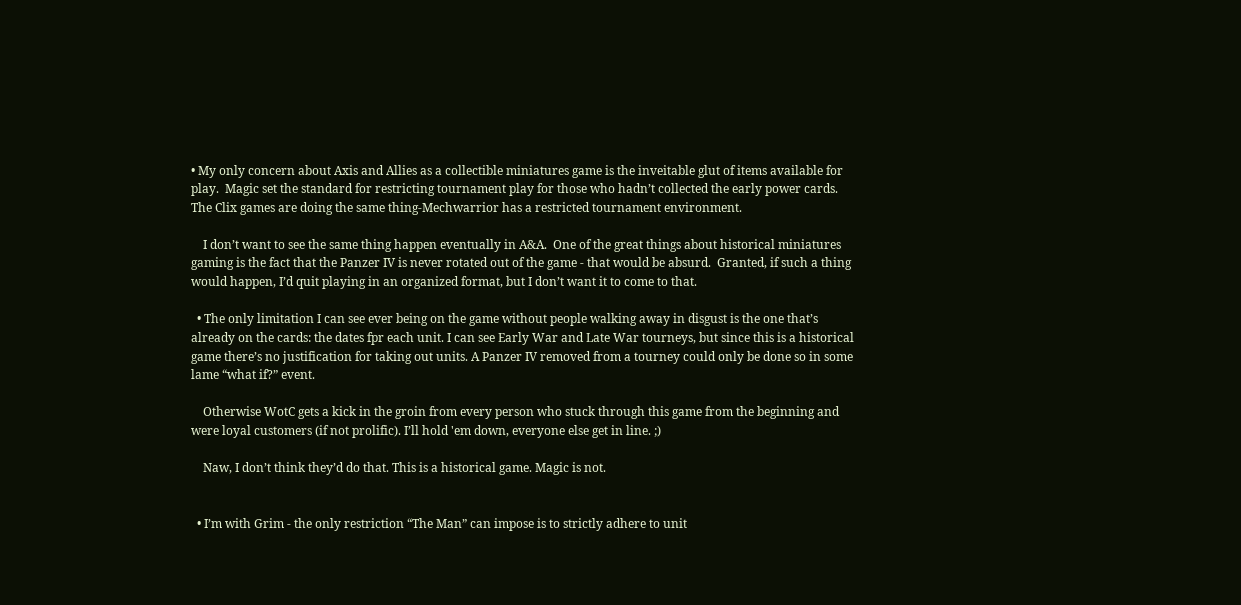• My only concern about Axis and Allies as a collectible miniatures game is the inveitable glut of items available for play.  Magic set the standard for restricting tournament play for those who hadn’t collected the early power cards.  The Clix games are doing the same thing-Mechwarrior has a restricted tournament environment.

    I don’t want to see the same thing happen eventually in A&A.  One of the great things about historical miniatures gaming is the fact that the Panzer IV is never rotated out of the game - that would be absurd.  Granted, if such a thing would happen, I’d quit playing in an organized format, but I don’t want it to come to that.

  • The only limitation I can see ever being on the game without people walking away in disgust is the one that’s already on the cards: the dates fpr each unit. I can see Early War and Late War tourneys, but since this is a historical game there’s no justification for taking out units. A Panzer IV removed from a tourney could only be done so in some lame “what if?” event.

    Otherwise WotC gets a kick in the groin from every person who stuck through this game from the beginning and were loyal customers (if not prolific). I’ll hold 'em down, everyone else get in line. ;)

    Naw, I don’t think they’d do that. This is a historical game. Magic is not.


  • I’m with Grim - the only restriction “The Man” can impose is to strictly adhere to unit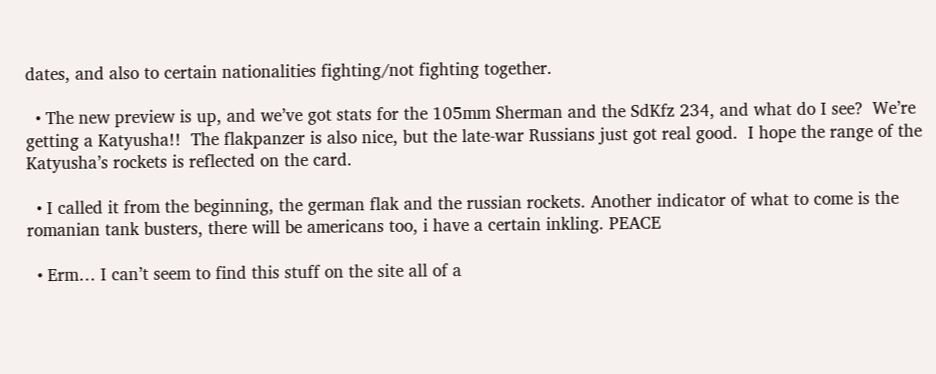dates, and also to certain nationalities fighting/not fighting together.

  • The new preview is up, and we’ve got stats for the 105mm Sherman and the SdKfz 234, and what do I see?  We’re getting a Katyusha!!  The flakpanzer is also nice, but the late-war Russians just got real good.  I hope the range of the Katyusha’s rockets is reflected on the card.

  • I called it from the beginning, the german flak and the russian rockets. Another indicator of what to come is the romanian tank busters, there will be americans too, i have a certain inkling. PEACE

  • Erm… I can’t seem to find this stuff on the site all of a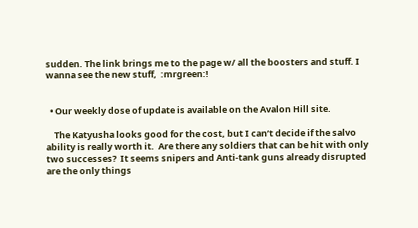sudden. The link brings me to the page w/ all the boosters and stuff. I wanna see the new stuff,  :mrgreen:!


  • Our weekly dose of update is available on the Avalon Hill site.

    The Katyusha looks good for the cost, but I can’t decide if the salvo ability is really worth it.  Are there any soldiers that can be hit with only two successes?  It seems snipers and Anti-tank guns already disrupted are the only things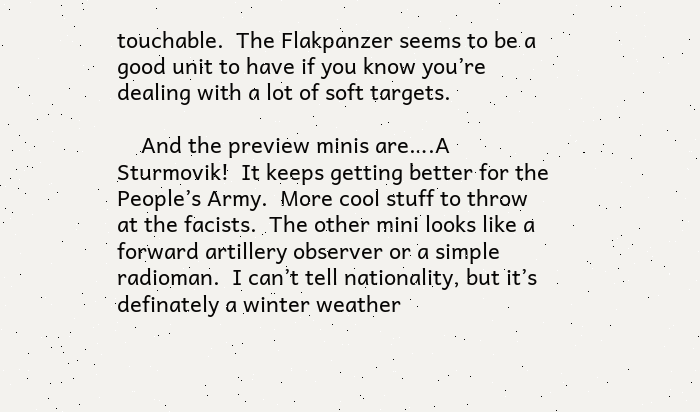touchable.  The Flakpanzer seems to be a good unit to have if you know you’re dealing with a lot of soft targets.

    And the preview minis are….A Sturmovik!  It keeps getting better for the People’s Army.  More cool stuff to throw at the facists.  The other mini looks like a forward artillery observer or a simple radioman.  I can’t tell nationality, but it’s definately a winter weather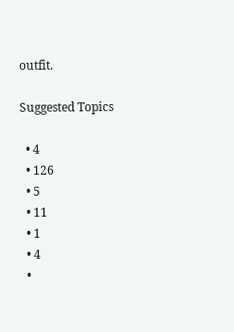outfit.

Suggested Topics

  • 4
  • 126
  • 5
  • 11
  • 1
  • 4
  •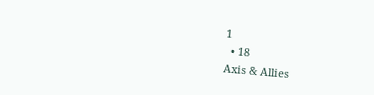1
  • 18
Axis & Allies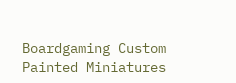Boardgaming Custom Painted Miniatures